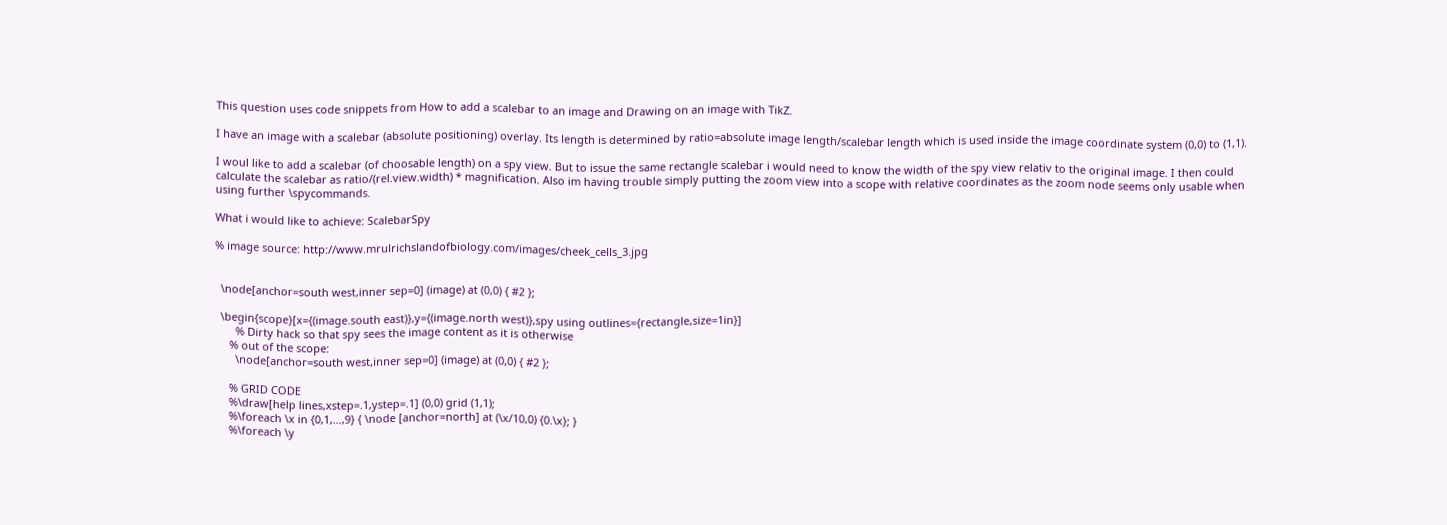This question uses code snippets from How to add a scalebar to an image and Drawing on an image with TikZ.

I have an image with a scalebar (absolute positioning) overlay. Its length is determined by ratio=absolute image length/scalebar length which is used inside the image coordinate system (0,0) to (1,1).

I woul like to add a scalebar (of choosable length) on a spy view. But to issue the same rectangle scalebar i would need to know the width of the spy view relativ to the original image. I then could calculate the scalebar as ratio/(rel.view.width) * magnification. Also im having trouble simply putting the zoom view into a scope with relative coordinates as the zoom node seems only usable when using further \spycommands.

What i would like to achieve: ScalebarSpy

% image source: http://www.mrulrichslandofbiology.com/images/cheek_cells_3.jpg


  \node[anchor=south west,inner sep=0] (image) at (0,0) { #2 };

  \begin{scope}[x={(image.south east)},y={(image.north west)},spy using outlines={rectangle,size=1in}]
       % Dirty hack so that spy sees the image content as it is otherwise
     % out of the scope:
       \node[anchor=south west,inner sep=0] (image) at (0,0) { #2 };

     % GRID CODE
     %\draw[help lines,xstep=.1,ystep=.1] (0,0) grid (1,1);
     %\foreach \x in {0,1,...,9} { \node [anchor=north] at (\x/10,0) {0.\x}; }
     %\foreach \y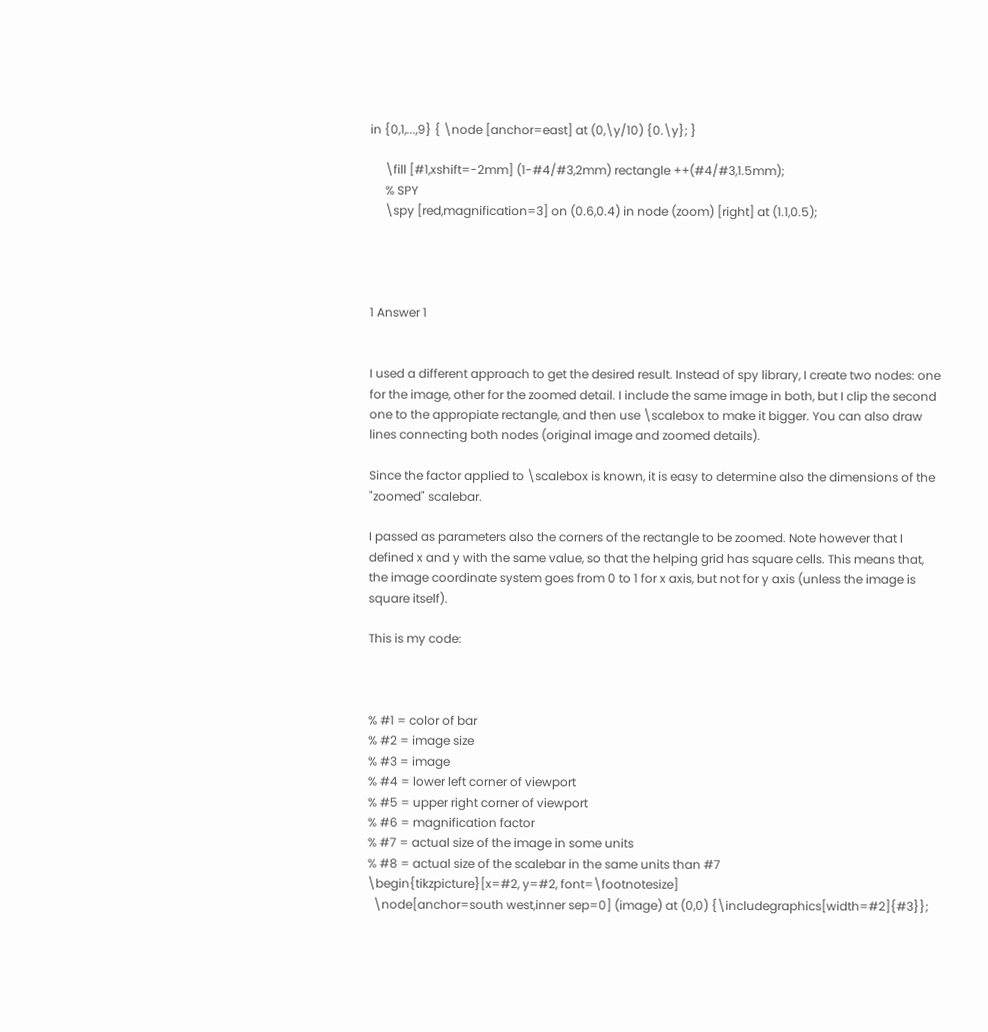in {0,1,...,9} { \node [anchor=east] at (0,\y/10) {0.\y}; }

     \fill [#1,xshift=-2mm] (1-#4/#3,2mm) rectangle ++(#4/#3,1.5mm);
     % SPY
     \spy [red,magnification=3] on (0.6,0.4) in node (zoom) [right] at (1.1,0.5);




1 Answer 1


I used a different approach to get the desired result. Instead of spy library, I create two nodes: one for the image, other for the zoomed detail. I include the same image in both, but I clip the second one to the appropiate rectangle, and then use \scalebox to make it bigger. You can also draw lines connecting both nodes (original image and zoomed details).

Since the factor applied to \scalebox is known, it is easy to determine also the dimensions of the "zoomed" scalebar.

I passed as parameters also the corners of the rectangle to be zoomed. Note however that I defined x and y with the same value, so that the helping grid has square cells. This means that, the image coordinate system goes from 0 to 1 for x axis, but not for y axis (unless the image is square itself).

This is my code:



% #1 = color of bar
% #2 = image size
% #3 = image
% #4 = lower left corner of viewport
% #5 = upper right corner of viewport
% #6 = magnification factor
% #7 = actual size of the image in some units
% #8 = actual size of the scalebar in the same units than #7
\begin{tikzpicture}[x=#2, y=#2, font=\footnotesize]
  \node[anchor=south west,inner sep=0] (image) at (0,0) {\includegraphics[width=#2]{#3}};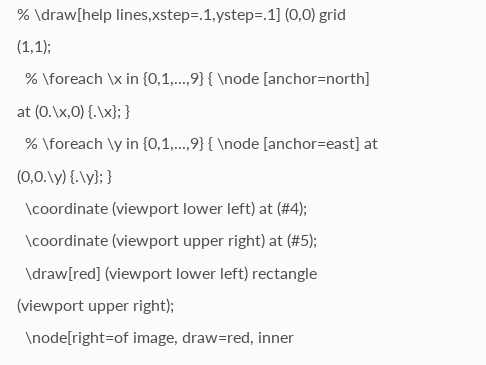% \draw[help lines,xstep=.1,ystep=.1] (0,0) grid (1,1);
  % \foreach \x in {0,1,...,9} { \node [anchor=north] at (0.\x,0) {.\x}; }
  % \foreach \y in {0,1,...,9} { \node [anchor=east] at (0,0.\y) {.\y}; }
  \coordinate (viewport lower left) at (#4);
  \coordinate (viewport upper right) at (#5);
  \draw[red] (viewport lower left) rectangle (viewport upper right);
  \node[right=of image, draw=red, inner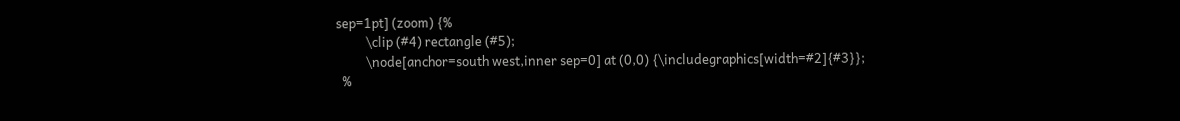sep=1pt] (zoom) {%
          \clip (#4) rectangle (#5);
          \node[anchor=south west,inner sep=0] at (0,0) {\includegraphics[width=#2]{#3}};
  %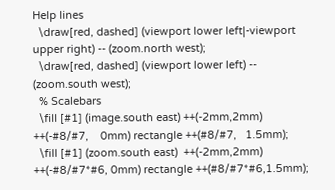Help lines
  \draw[red, dashed] (viewport lower left|-viewport upper right) -- (zoom.north west);
  \draw[red, dashed] (viewport lower left) -- (zoom.south west);
  % Scalebars
  \fill [#1] (image.south east) ++(-2mm,2mm) ++(-#8/#7,    0mm) rectangle ++(#8/#7,   1.5mm);
  \fill [#1] (zoom.south east)  ++(-2mm,2mm) ++(-#8/#7*#6, 0mm) rectangle ++(#8/#7*#6,1.5mm);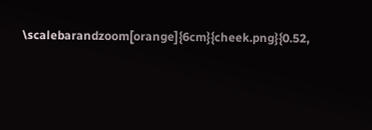\scalebarandzoom[orange]{6cm}{cheek.png}{0.52,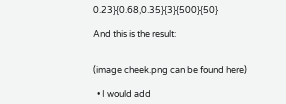0.23}{0.68,0.35}{3}{500}{50}

And this is the result:


(image cheek.png can be found here)

  • I would add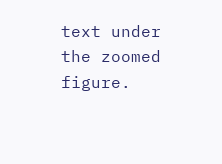text under the zoomed figure.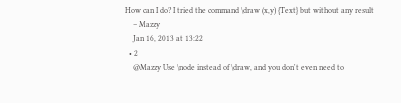How can I do? I tried the command \draw (x,y) {Text} but without any result
    – Mazzy
    Jan 16, 2013 at 13:22
  • 2
    @Mazzy Use \node instead of \draw, and you don't even need to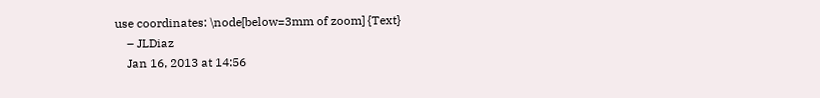use coordinates: \node[below=3mm of zoom] {Text}
    – JLDiaz
    Jan 16, 2013 at 14:56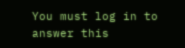You must log in to answer this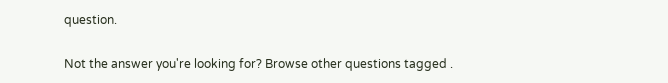question.

Not the answer you're looking for? Browse other questions tagged .